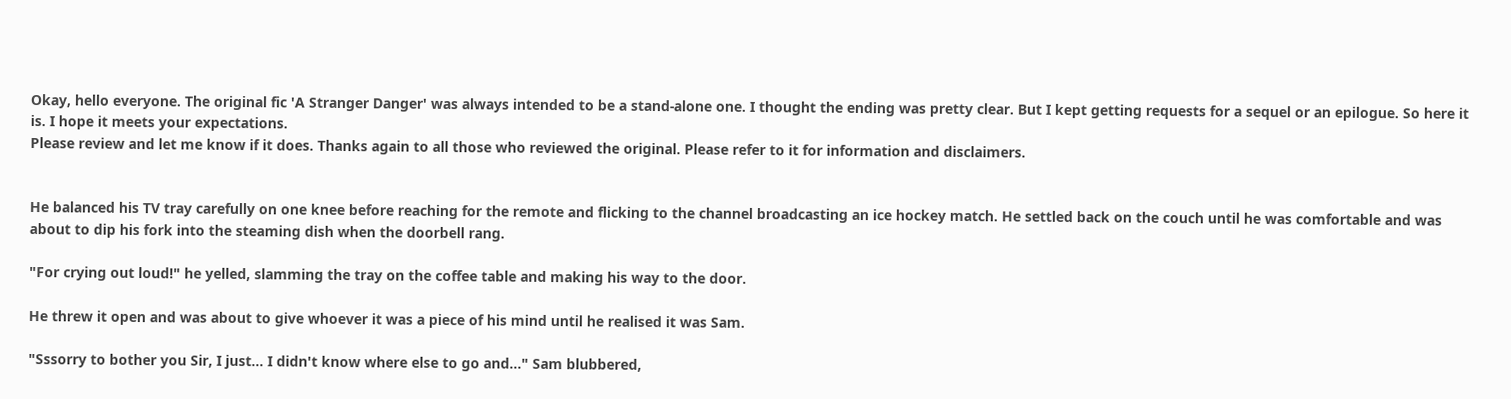Okay, hello everyone. The original fic 'A Stranger Danger' was always intended to be a stand-alone one. I thought the ending was pretty clear. But I kept getting requests for a sequel or an epilogue. So here it is. I hope it meets your expectations.
Please review and let me know if it does. Thanks again to all those who reviewed the original. Please refer to it for information and disclaimers.


He balanced his TV tray carefully on one knee before reaching for the remote and flicking to the channel broadcasting an ice hockey match. He settled back on the couch until he was comfortable and was about to dip his fork into the steaming dish when the doorbell rang.

"For crying out loud!" he yelled, slamming the tray on the coffee table and making his way to the door.

He threw it open and was about to give whoever it was a piece of his mind until he realised it was Sam.

"Sssorry to bother you Sir, I just… I didn't know where else to go and…" Sam blubbered,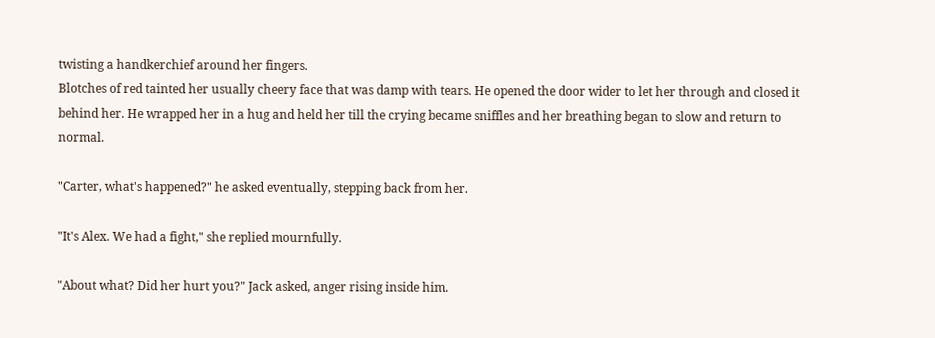twisting a handkerchief around her fingers.
Blotches of red tainted her usually cheery face that was damp with tears. He opened the door wider to let her through and closed it behind her. He wrapped her in a hug and held her till the crying became sniffles and her breathing began to slow and return to normal.

"Carter, what's happened?" he asked eventually, stepping back from her.

"It's Alex. We had a fight," she replied mournfully.

"About what? Did her hurt you?" Jack asked, anger rising inside him.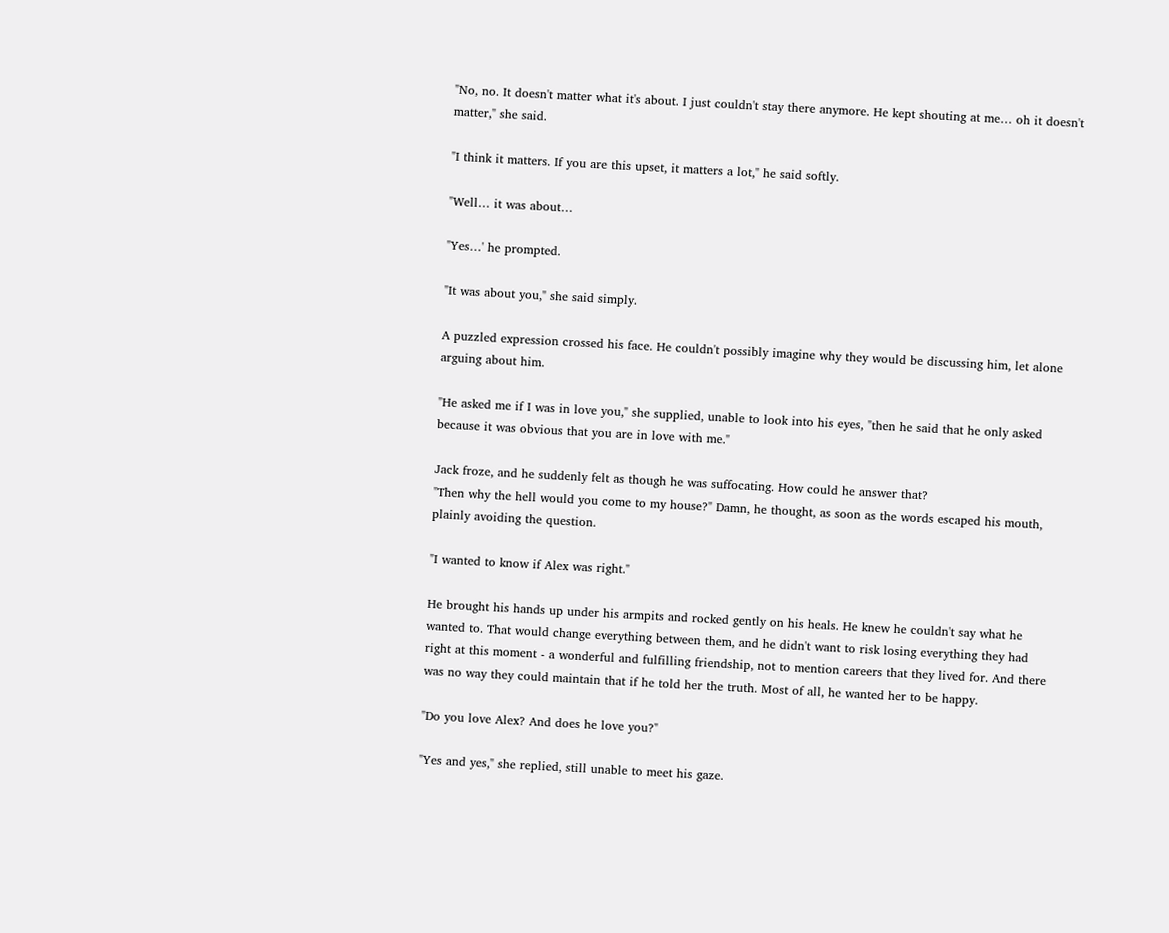"No, no. It doesn't matter what it's about. I just couldn't stay there anymore. He kept shouting at me… oh it doesn't matter," she said.

"I think it matters. If you are this upset, it matters a lot," he said softly.

"Well… it was about…

"Yes…' he prompted.

"It was about you," she said simply.

A puzzled expression crossed his face. He couldn't possibly imagine why they would be discussing him, let alone arguing about him.

"He asked me if I was in love you," she supplied, unable to look into his eyes, "then he said that he only asked because it was obvious that you are in love with me."

Jack froze, and he suddenly felt as though he was suffocating. How could he answer that?
"Then why the hell would you come to my house?" Damn, he thought, as soon as the words escaped his mouth, plainly avoiding the question.

"I wanted to know if Alex was right."

He brought his hands up under his armpits and rocked gently on his heals. He knew he couldn't say what he wanted to. That would change everything between them, and he didn't want to risk losing everything they had right at this moment - a wonderful and fulfilling friendship, not to mention careers that they lived for. And there was no way they could maintain that if he told her the truth. Most of all, he wanted her to be happy.

"Do you love Alex? And does he love you?"

"Yes and yes," she replied, still unable to meet his gaze.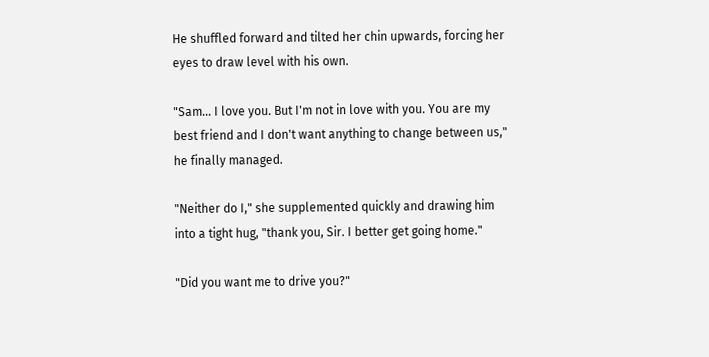He shuffled forward and tilted her chin upwards, forcing her eyes to draw level with his own.

"Sam… I love you. But I'm not in love with you. You are my best friend and I don't want anything to change between us," he finally managed.

"Neither do I," she supplemented quickly and drawing him into a tight hug, "thank you, Sir. I better get going home."

"Did you want me to drive you?"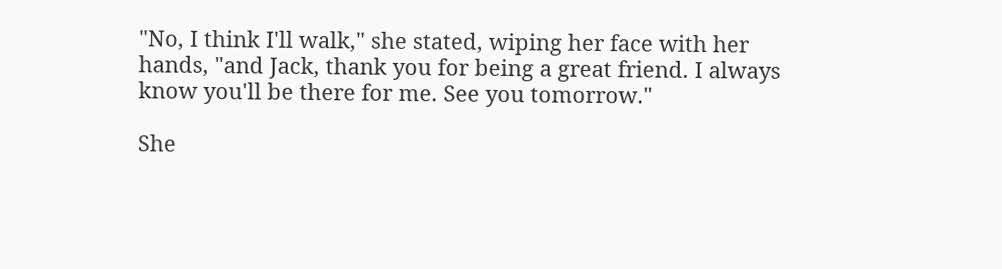"No, I think I'll walk," she stated, wiping her face with her hands, "and Jack, thank you for being a great friend. I always know you'll be there for me. See you tomorrow."

She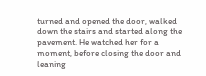turned and opened the door, walked down the stairs and started along the pavement. He watched her for a moment, before closing the door and leaning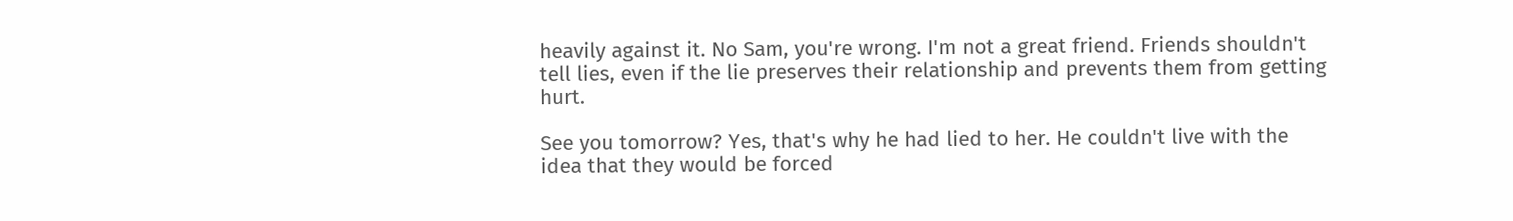heavily against it. No Sam, you're wrong. I'm not a great friend. Friends shouldn't tell lies, even if the lie preserves their relationship and prevents them from getting hurt.

See you tomorrow? Yes, that's why he had lied to her. He couldn't live with the idea that they would be forced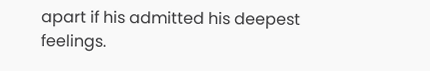apart if his admitted his deepest feelings.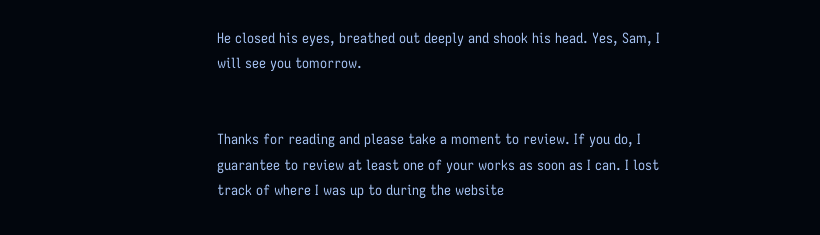He closed his eyes, breathed out deeply and shook his head. Yes, Sam, I will see you tomorrow.


Thanks for reading and please take a moment to review. If you do, I guarantee to review at least one of your works as soon as I can. I lost track of where I was up to during the website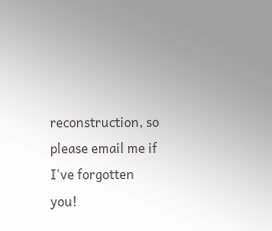reconstruction, so please email me if I've forgotten you!